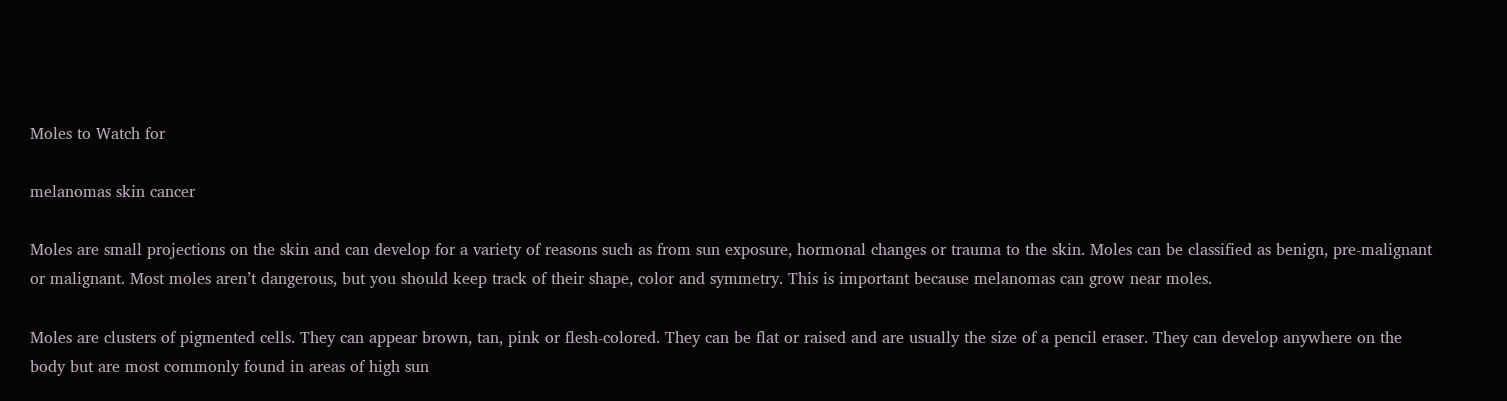Moles to Watch for

melanomas skin cancer

Moles are small projections on the skin and can develop for a variety of reasons such as from sun exposure, hormonal changes or trauma to the skin. Moles can be classified as benign, pre-malignant or malignant. Most moles aren’t dangerous, but you should keep track of their shape, color and symmetry. This is important because melanomas can grow near moles.

Moles are clusters of pigmented cells. They can appear brown, tan, pink or flesh-colored. They can be flat or raised and are usually the size of a pencil eraser. They can develop anywhere on the body but are most commonly found in areas of high sun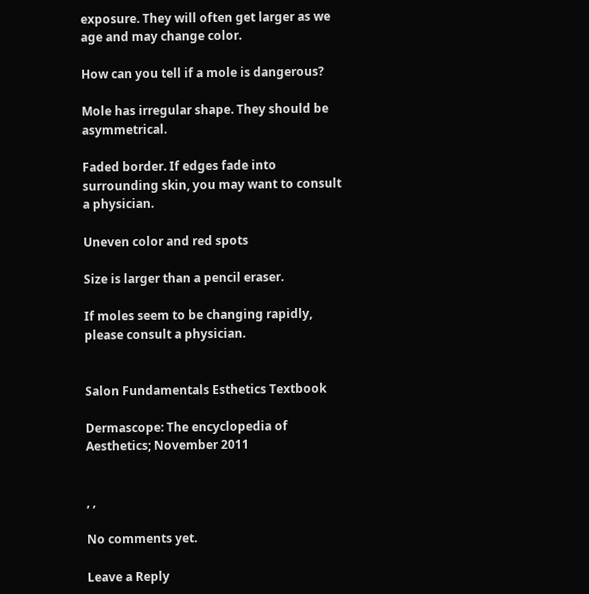exposure. They will often get larger as we age and may change color.

How can you tell if a mole is dangerous?

Mole has irregular shape. They should be asymmetrical.

Faded border. If edges fade into surrounding skin, you may want to consult a physician.

Uneven color and red spots

Size is larger than a pencil eraser.

If moles seem to be changing rapidly, please consult a physician.


Salon Fundamentals Esthetics Textbook

Dermascope: The encyclopedia of Aesthetics; November 2011


, ,

No comments yet.

Leave a Reply